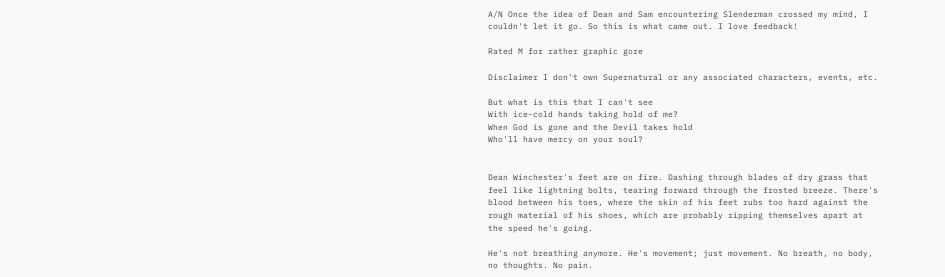A/N Once the idea of Dean and Sam encountering Slenderman crossed my mind, I couldn't let it go. So this is what came out. I love feedback!

Rated M for rather graphic gore

Disclaimer I don't own Supernatural or any associated characters, events, etc.

But what is this that I can't see
With ice-cold hands taking hold of me?
When God is gone and the Devil takes hold
Who'll have mercy on your soul?


Dean Winchester's feet are on fire. Dashing through blades of dry grass that feel like lightning bolts, tearing forward through the frosted breeze. There's blood between his toes, where the skin of his feet rubs too hard against the rough material of his shoes, which are probably ripping themselves apart at the speed he's going.

He's not breathing anymore. He's movement; just movement. No breath, no body, no thoughts. No pain.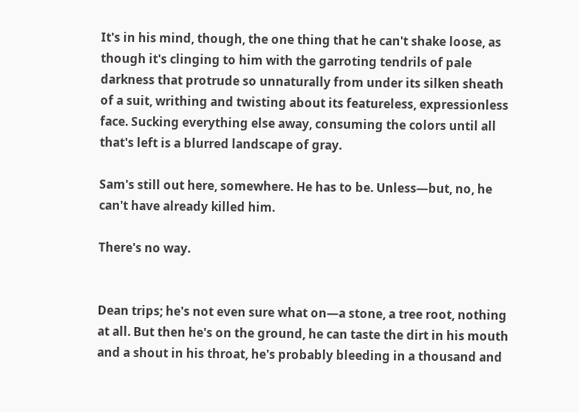It's in his mind, though, the one thing that he can't shake loose, as though it's clinging to him with the garroting tendrils of pale darkness that protrude so unnaturally from under its silken sheath of a suit, writhing and twisting about its featureless, expressionless face. Sucking everything else away, consuming the colors until all that's left is a blurred landscape of gray.

Sam's still out here, somewhere. He has to be. Unless—but, no, he can't have already killed him.

There's no way.


Dean trips; he's not even sure what on—a stone, a tree root, nothing at all. But then he's on the ground, he can taste the dirt in his mouth and a shout in his throat, he's probably bleeding in a thousand and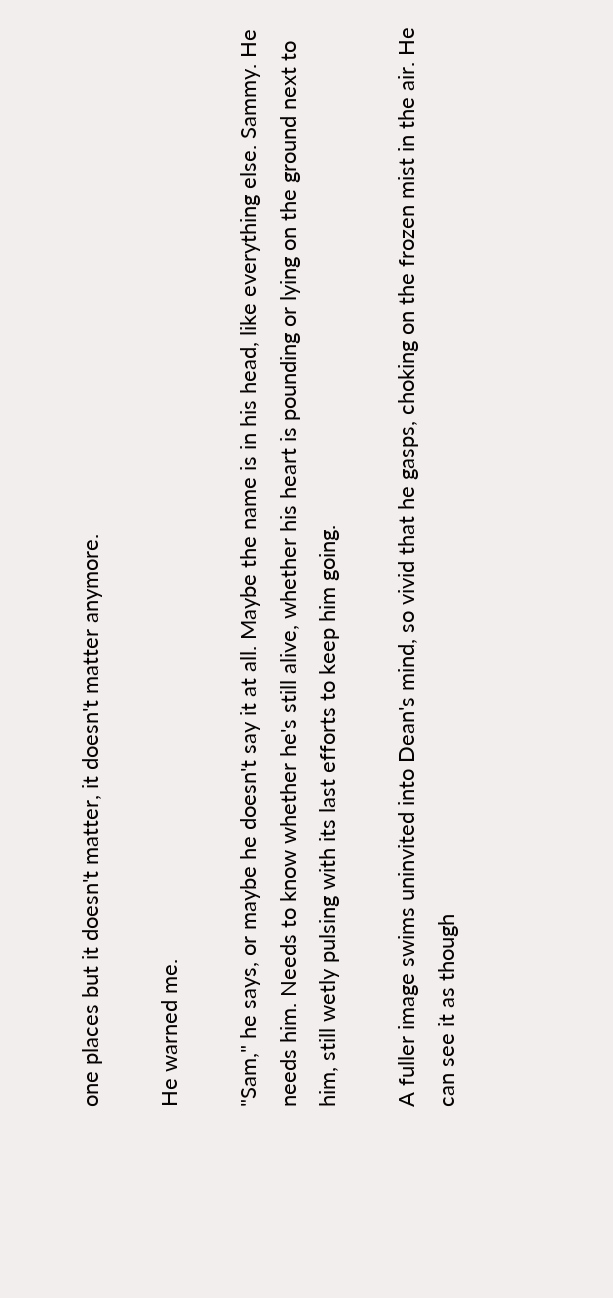one places but it doesn't matter, it doesn't matter anymore.

He warned me.

"Sam," he says, or maybe he doesn't say it at all. Maybe the name is in his head, like everything else. Sammy. He needs him. Needs to know whether he's still alive, whether his heart is pounding or lying on the ground next to him, still wetly pulsing with its last efforts to keep him going.

A fuller image swims uninvited into Dean's mind, so vivid that he gasps, choking on the frozen mist in the air. He can see it as though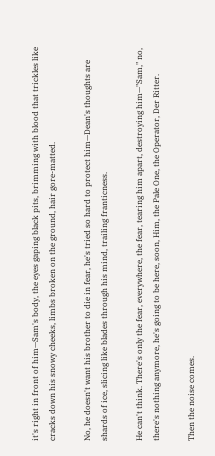it's right in front of him—Sam's body, the eyes gaping black pits, brimming with blood that trickles like cracks down his snowy cheeks, limbs broken on the ground, hair gore-matted.

No, he doesn't want his brother to die in fear, he's tried so hard to protect him—Dean's thoughts are shards of ice, slicing like blades through his mind, trailing franticness.

He can't think. There's only the fear, everywhere, the fear, tearing him apart, destroying him—"Sam," no, there's nothing anymore, he's going to be here, soon, Him, the Pale One, the Operator, Der Ritter.

Then the noise comes.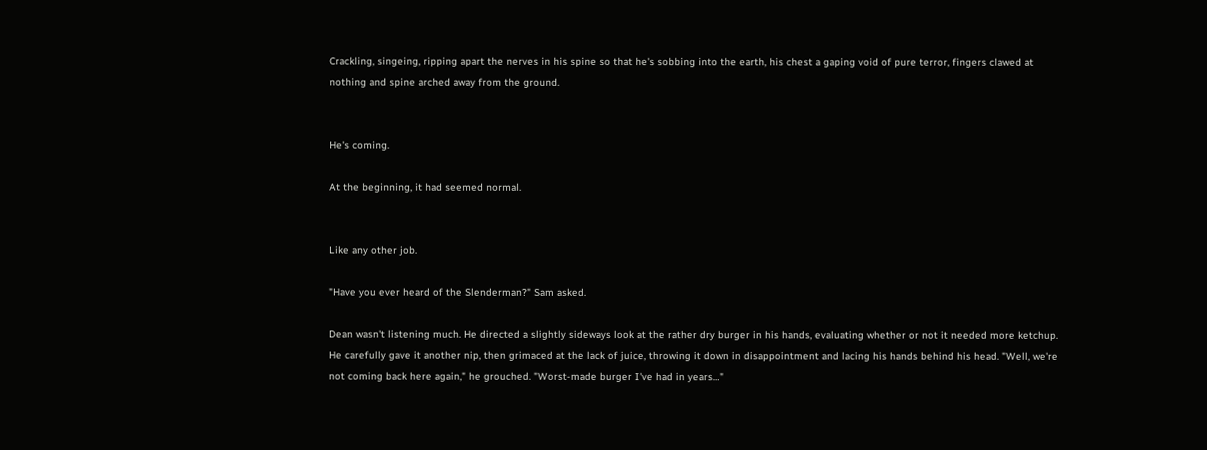Crackling, singeing, ripping apart the nerves in his spine so that he's sobbing into the earth, his chest a gaping void of pure terror, fingers clawed at nothing and spine arched away from the ground.


He's coming.

At the beginning, it had seemed normal.


Like any other job.

"Have you ever heard of the Slenderman?" Sam asked.

Dean wasn't listening much. He directed a slightly sideways look at the rather dry burger in his hands, evaluating whether or not it needed more ketchup. He carefully gave it another nip, then grimaced at the lack of juice, throwing it down in disappointment and lacing his hands behind his head. "Well, we're not coming back here again," he grouched. "Worst-made burger I've had in years…"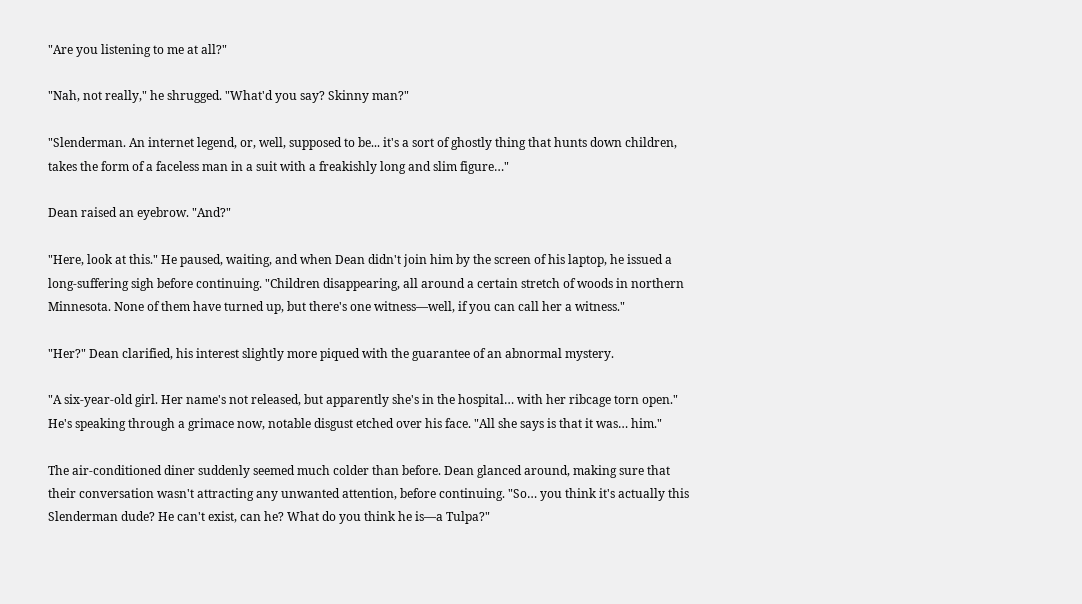"Are you listening to me at all?"

"Nah, not really," he shrugged. "What'd you say? Skinny man?"

"Slenderman. An internet legend, or, well, supposed to be... it's a sort of ghostly thing that hunts down children, takes the form of a faceless man in a suit with a freakishly long and slim figure…"

Dean raised an eyebrow. "And?"

"Here, look at this." He paused, waiting, and when Dean didn't join him by the screen of his laptop, he issued a long-suffering sigh before continuing. "Children disappearing, all around a certain stretch of woods in northern Minnesota. None of them have turned up, but there's one witness—well, if you can call her a witness."

"Her?" Dean clarified, his interest slightly more piqued with the guarantee of an abnormal mystery.

"A six-year-old girl. Her name's not released, but apparently she's in the hospital… with her ribcage torn open." He's speaking through a grimace now, notable disgust etched over his face. "All she says is that it was… him."

The air-conditioned diner suddenly seemed much colder than before. Dean glanced around, making sure that their conversation wasn't attracting any unwanted attention, before continuing. "So… you think it's actually this Slenderman dude? He can't exist, can he? What do you think he is—a Tulpa?"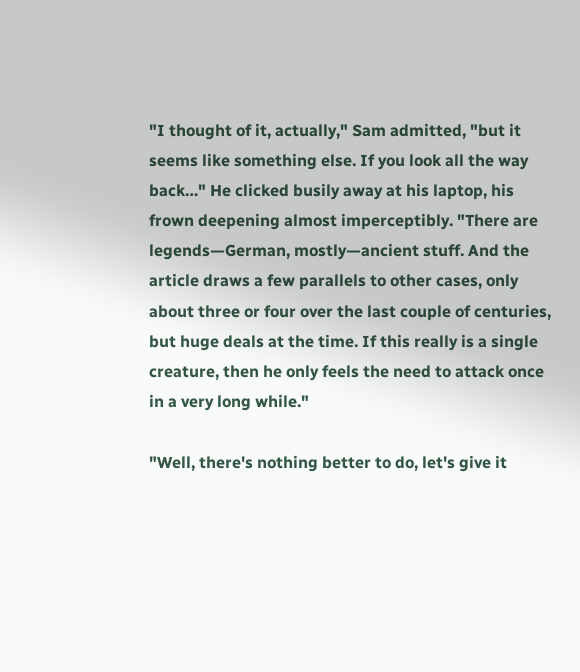"I thought of it, actually," Sam admitted, "but it seems like something else. If you look all the way back…" He clicked busily away at his laptop, his frown deepening almost imperceptibly. "There are legends—German, mostly—ancient stuff. And the article draws a few parallels to other cases, only about three or four over the last couple of centuries, but huge deals at the time. If this really is a single creature, then he only feels the need to attack once in a very long while."

"Well, there's nothing better to do, let's give it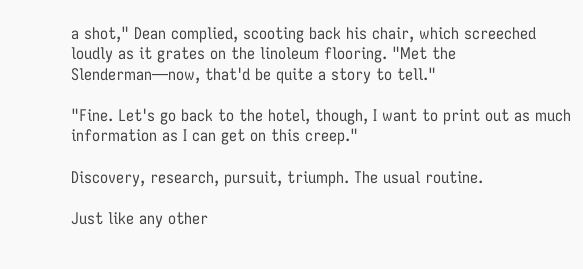a shot," Dean complied, scooting back his chair, which screeched loudly as it grates on the linoleum flooring. "Met the Slenderman—now, that'd be quite a story to tell."

"Fine. Let's go back to the hotel, though, I want to print out as much information as I can get on this creep."

Discovery, research, pursuit, triumph. The usual routine.

Just like any other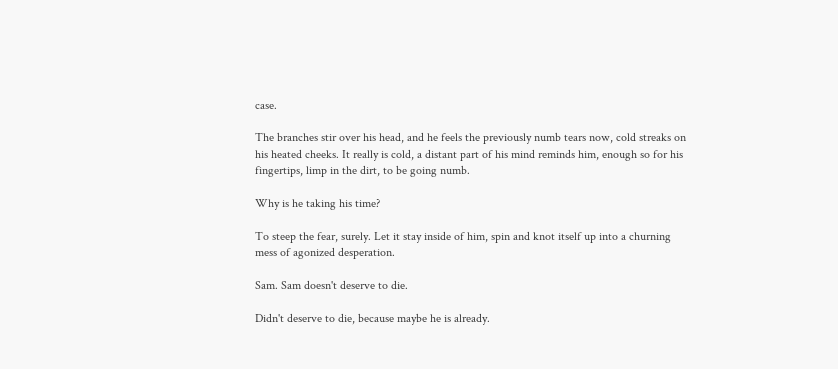case.

The branches stir over his head, and he feels the previously numb tears now, cold streaks on his heated cheeks. It really is cold, a distant part of his mind reminds him, enough so for his fingertips, limp in the dirt, to be going numb.

Why is he taking his time?

To steep the fear, surely. Let it stay inside of him, spin and knot itself up into a churning mess of agonized desperation.

Sam. Sam doesn't deserve to die.

Didn't deserve to die, because maybe he is already.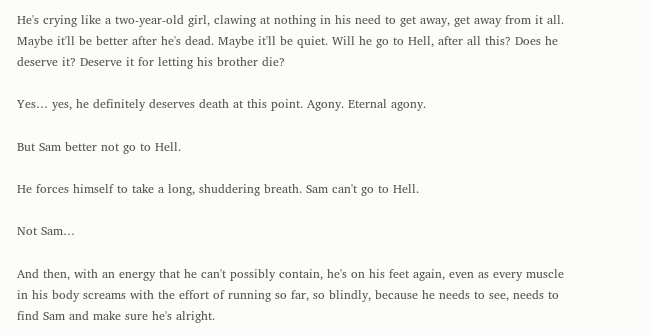He's crying like a two-year-old girl, clawing at nothing in his need to get away, get away from it all. Maybe it'll be better after he's dead. Maybe it'll be quiet. Will he go to Hell, after all this? Does he deserve it? Deserve it for letting his brother die?

Yes… yes, he definitely deserves death at this point. Agony. Eternal agony.

But Sam better not go to Hell.

He forces himself to take a long, shuddering breath. Sam can't go to Hell.

Not Sam…

And then, with an energy that he can't possibly contain, he's on his feet again, even as every muscle in his body screams with the effort of running so far, so blindly, because he needs to see, needs to find Sam and make sure he's alright.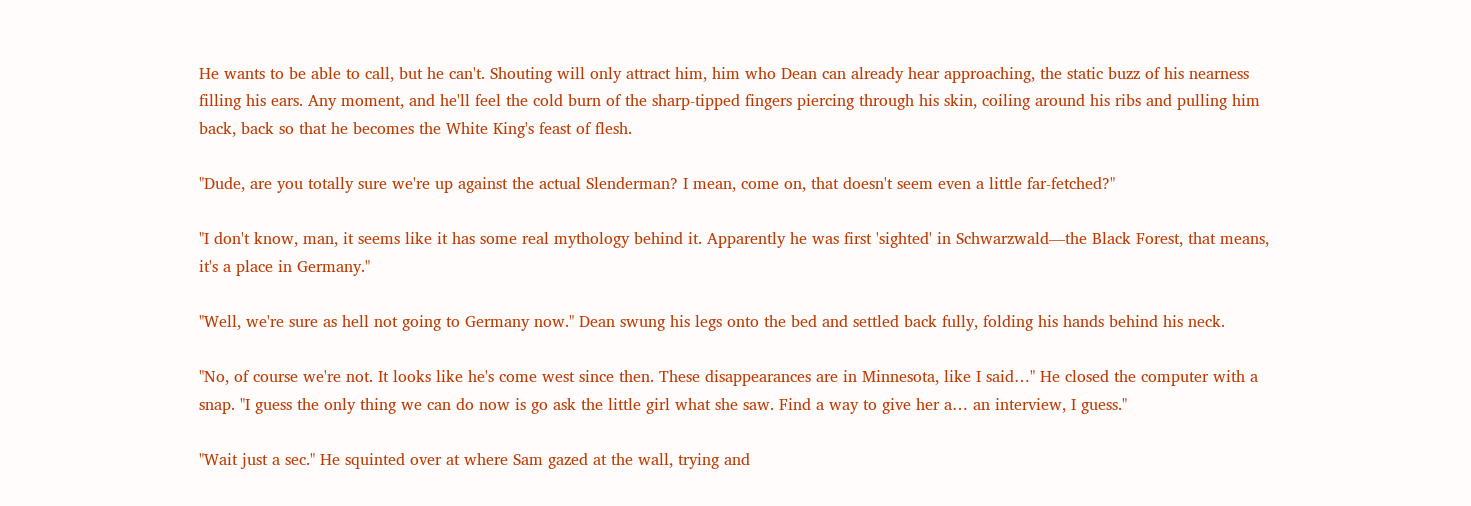He wants to be able to call, but he can't. Shouting will only attract him, him who Dean can already hear approaching, the static buzz of his nearness filling his ears. Any moment, and he'll feel the cold burn of the sharp-tipped fingers piercing through his skin, coiling around his ribs and pulling him back, back so that he becomes the White King's feast of flesh.

"Dude, are you totally sure we're up against the actual Slenderman? I mean, come on, that doesn't seem even a little far-fetched?"

"I don't know, man, it seems like it has some real mythology behind it. Apparently he was first 'sighted' in Schwarzwald—the Black Forest, that means, it's a place in Germany."

"Well, we're sure as hell not going to Germany now." Dean swung his legs onto the bed and settled back fully, folding his hands behind his neck.

"No, of course we're not. It looks like he's come west since then. These disappearances are in Minnesota, like I said…" He closed the computer with a snap. "I guess the only thing we can do now is go ask the little girl what she saw. Find a way to give her a… an interview, I guess."

"Wait just a sec." He squinted over at where Sam gazed at the wall, trying and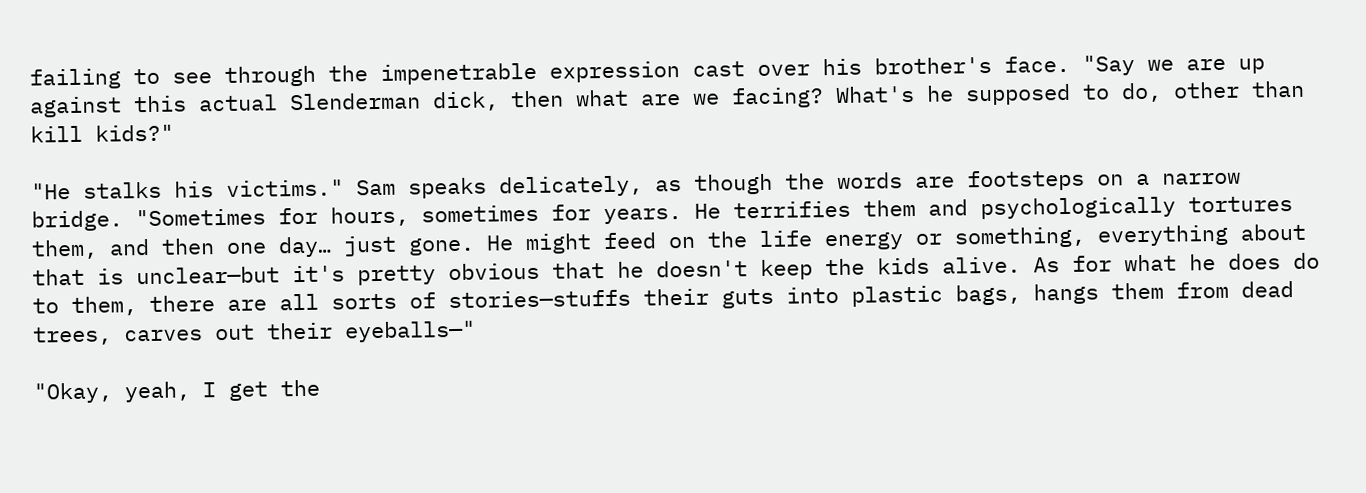failing to see through the impenetrable expression cast over his brother's face. "Say we are up against this actual Slenderman dick, then what are we facing? What's he supposed to do, other than kill kids?"

"He stalks his victims." Sam speaks delicately, as though the words are footsteps on a narrow bridge. "Sometimes for hours, sometimes for years. He terrifies them and psychologically tortures them, and then one day… just gone. He might feed on the life energy or something, everything about that is unclear—but it's pretty obvious that he doesn't keep the kids alive. As for what he does do to them, there are all sorts of stories—stuffs their guts into plastic bags, hangs them from dead trees, carves out their eyeballs—"

"Okay, yeah, I get the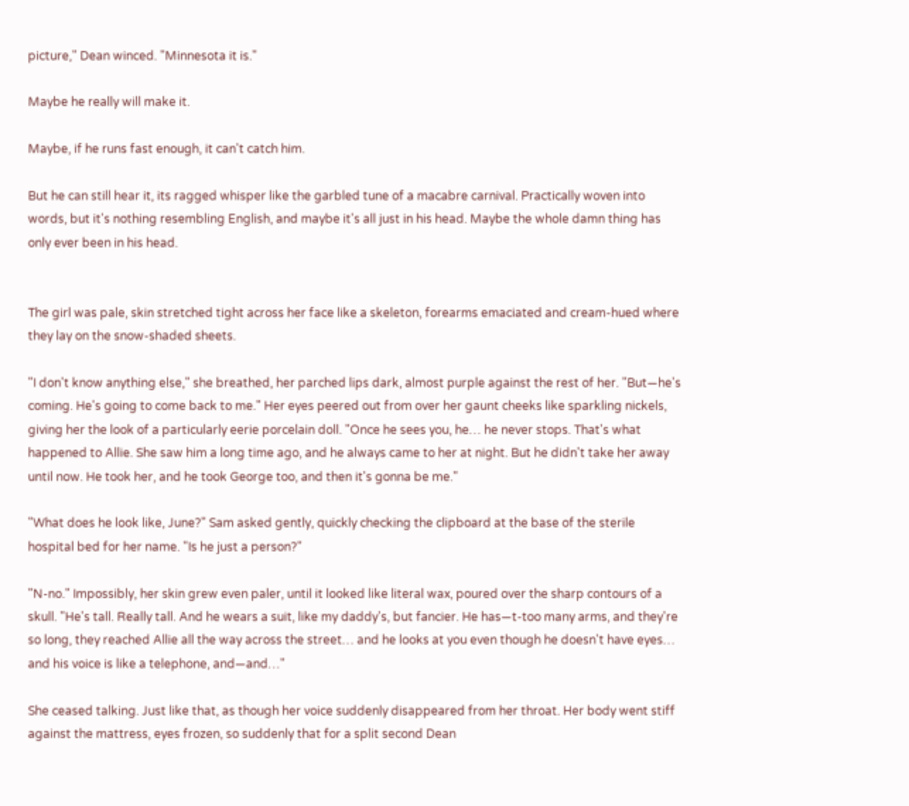picture," Dean winced. "Minnesota it is."

Maybe he really will make it.

Maybe, if he runs fast enough, it can't catch him.

But he can still hear it, its ragged whisper like the garbled tune of a macabre carnival. Practically woven into words, but it's nothing resembling English, and maybe it's all just in his head. Maybe the whole damn thing has only ever been in his head.


The girl was pale, skin stretched tight across her face like a skeleton, forearms emaciated and cream-hued where they lay on the snow-shaded sheets.

"I don't know anything else," she breathed, her parched lips dark, almost purple against the rest of her. "But—he's coming. He's going to come back to me." Her eyes peered out from over her gaunt cheeks like sparkling nickels, giving her the look of a particularly eerie porcelain doll. "Once he sees you, he… he never stops. That's what happened to Allie. She saw him a long time ago, and he always came to her at night. But he didn't take her away until now. He took her, and he took George too, and then it's gonna be me."

"What does he look like, June?" Sam asked gently, quickly checking the clipboard at the base of the sterile hospital bed for her name. "Is he just a person?"

"N-no." Impossibly, her skin grew even paler, until it looked like literal wax, poured over the sharp contours of a skull. "He's tall. Really tall. And he wears a suit, like my daddy's, but fancier. He has—t-too many arms, and they're so long, they reached Allie all the way across the street… and he looks at you even though he doesn't have eyes… and his voice is like a telephone, and—and…"

She ceased talking. Just like that, as though her voice suddenly disappeared from her throat. Her body went stiff against the mattress, eyes frozen, so suddenly that for a split second Dean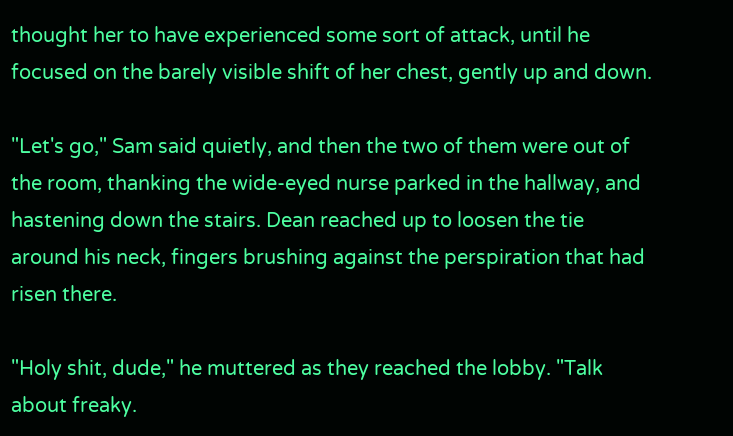thought her to have experienced some sort of attack, until he focused on the barely visible shift of her chest, gently up and down.

"Let's go," Sam said quietly, and then the two of them were out of the room, thanking the wide-eyed nurse parked in the hallway, and hastening down the stairs. Dean reached up to loosen the tie around his neck, fingers brushing against the perspiration that had risen there.

"Holy shit, dude," he muttered as they reached the lobby. "Talk about freaky.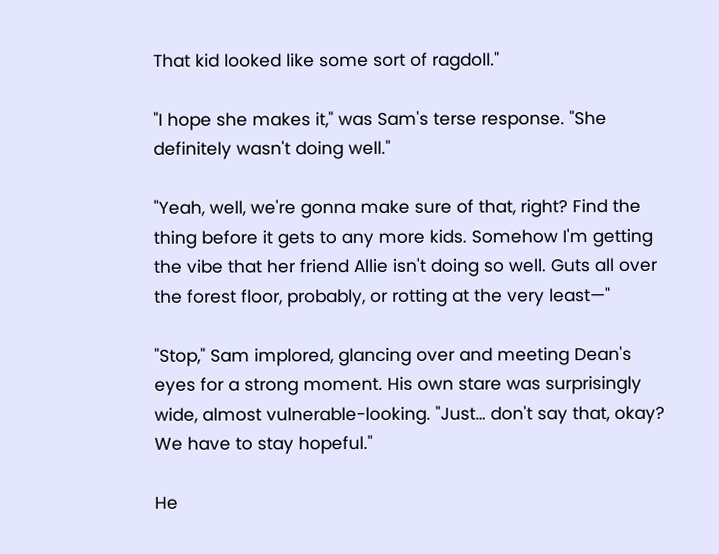That kid looked like some sort of ragdoll."

"I hope she makes it," was Sam's terse response. "She definitely wasn't doing well."

"Yeah, well, we're gonna make sure of that, right? Find the thing before it gets to any more kids. Somehow I'm getting the vibe that her friend Allie isn't doing so well. Guts all over the forest floor, probably, or rotting at the very least—"

"Stop," Sam implored, glancing over and meeting Dean's eyes for a strong moment. His own stare was surprisingly wide, almost vulnerable-looking. "Just… don't say that, okay? We have to stay hopeful."

He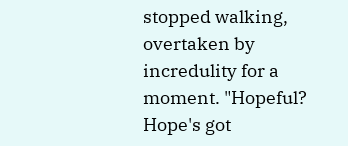stopped walking, overtaken by incredulity for a moment. "Hopeful? Hope's got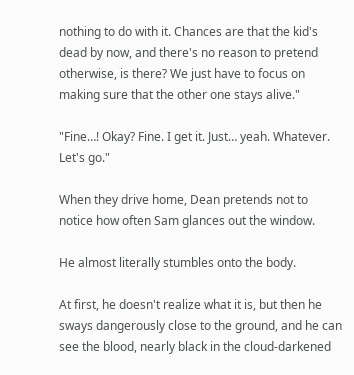nothing to do with it. Chances are that the kid's dead by now, and there's no reason to pretend otherwise, is there? We just have to focus on making sure that the other one stays alive."

"Fine…! Okay? Fine. I get it. Just… yeah. Whatever. Let's go."

When they drive home, Dean pretends not to notice how often Sam glances out the window.

He almost literally stumbles onto the body.

At first, he doesn't realize what it is, but then he sways dangerously close to the ground, and he can see the blood, nearly black in the cloud-darkened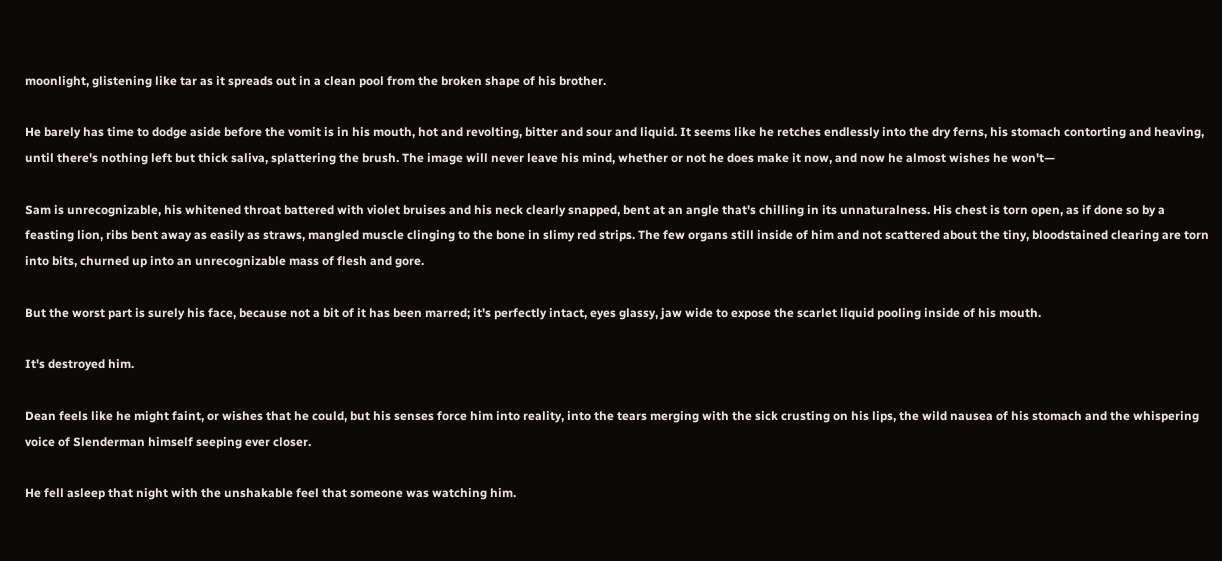moonlight, glistening like tar as it spreads out in a clean pool from the broken shape of his brother.

He barely has time to dodge aside before the vomit is in his mouth, hot and revolting, bitter and sour and liquid. It seems like he retches endlessly into the dry ferns, his stomach contorting and heaving, until there's nothing left but thick saliva, splattering the brush. The image will never leave his mind, whether or not he does make it now, and now he almost wishes he won't—

Sam is unrecognizable, his whitened throat battered with violet bruises and his neck clearly snapped, bent at an angle that's chilling in its unnaturalness. His chest is torn open, as if done so by a feasting lion, ribs bent away as easily as straws, mangled muscle clinging to the bone in slimy red strips. The few organs still inside of him and not scattered about the tiny, bloodstained clearing are torn into bits, churned up into an unrecognizable mass of flesh and gore.

But the worst part is surely his face, because not a bit of it has been marred; it's perfectly intact, eyes glassy, jaw wide to expose the scarlet liquid pooling inside of his mouth.

It's destroyed him.

Dean feels like he might faint, or wishes that he could, but his senses force him into reality, into the tears merging with the sick crusting on his lips, the wild nausea of his stomach and the whispering voice of Slenderman himself seeping ever closer.

He fell asleep that night with the unshakable feel that someone was watching him.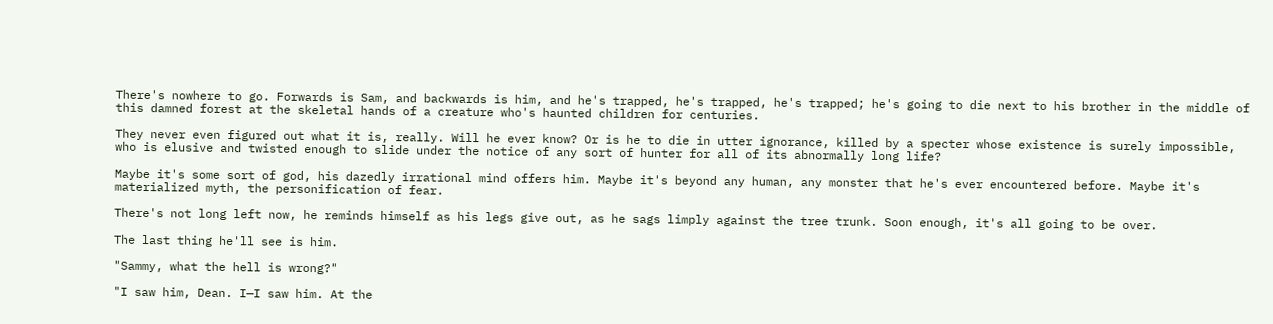There's nowhere to go. Forwards is Sam, and backwards is him, and he's trapped, he's trapped, he's trapped; he's going to die next to his brother in the middle of this damned forest at the skeletal hands of a creature who's haunted children for centuries.

They never even figured out what it is, really. Will he ever know? Or is he to die in utter ignorance, killed by a specter whose existence is surely impossible, who is elusive and twisted enough to slide under the notice of any sort of hunter for all of its abnormally long life?

Maybe it's some sort of god, his dazedly irrational mind offers him. Maybe it's beyond any human, any monster that he's ever encountered before. Maybe it's materialized myth, the personification of fear.

There's not long left now, he reminds himself as his legs give out, as he sags limply against the tree trunk. Soon enough, it's all going to be over.

The last thing he'll see is him.

"Sammy, what the hell is wrong?"

"I saw him, Dean. I—I saw him. At the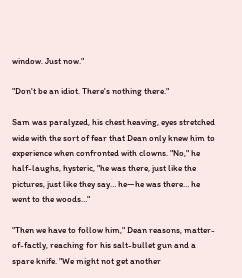window. Just now."

"Don't be an idiot. There's nothing there."

Sam was paralyzed, his chest heaving, eyes stretched wide with the sort of fear that Dean only knew him to experience when confronted with clowns. "No," he half-laughs, hysteric, "he was there, just like the pictures, just like they say… he—he was there… he went to the woods…"

"Then we have to follow him," Dean reasons, matter-of-factly, reaching for his salt-bullet gun and a spare knife. "We might not get another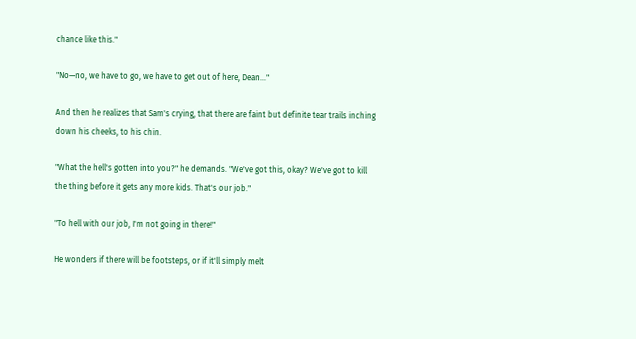chance like this."

"No—no, we have to go, we have to get out of here, Dean…"

And then he realizes that Sam's crying, that there are faint but definite tear trails inching down his cheeks, to his chin.

"What the hell's gotten into you?" he demands. "We've got this, okay? We've got to kill the thing before it gets any more kids. That's our job."

"To hell with our job, I'm not going in there!"

He wonders if there will be footsteps, or if it'll simply melt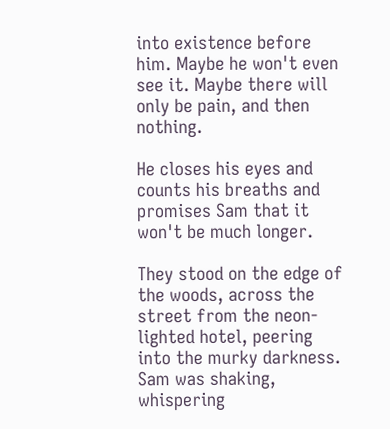into existence before him. Maybe he won't even see it. Maybe there will only be pain, and then nothing.

He closes his eyes and counts his breaths and promises Sam that it won't be much longer.

They stood on the edge of the woods, across the street from the neon-lighted hotel, peering into the murky darkness. Sam was shaking, whispering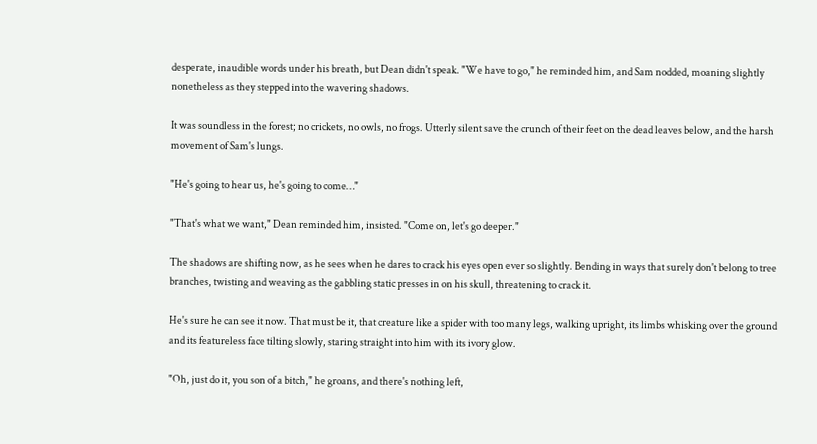desperate, inaudible words under his breath, but Dean didn't speak. "We have to go," he reminded him, and Sam nodded, moaning slightly nonetheless as they stepped into the wavering shadows.

It was soundless in the forest; no crickets, no owls, no frogs. Utterly silent save the crunch of their feet on the dead leaves below, and the harsh movement of Sam's lungs.

"He's going to hear us, he's going to come…"

"That's what we want," Dean reminded him, insisted. "Come on, let's go deeper."

The shadows are shifting now, as he sees when he dares to crack his eyes open ever so slightly. Bending in ways that surely don't belong to tree branches, twisting and weaving as the gabbling static presses in on his skull, threatening to crack it.

He's sure he can see it now. That must be it, that creature like a spider with too many legs, walking upright, its limbs whisking over the ground and its featureless face tilting slowly, staring straight into him with its ivory glow.

"Oh, just do it, you son of a bitch," he groans, and there's nothing left,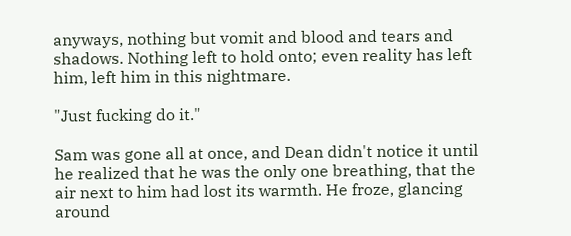anyways, nothing but vomit and blood and tears and shadows. Nothing left to hold onto; even reality has left him, left him in this nightmare.

"Just fucking do it."

Sam was gone all at once, and Dean didn't notice it until he realized that he was the only one breathing, that the air next to him had lost its warmth. He froze, glancing around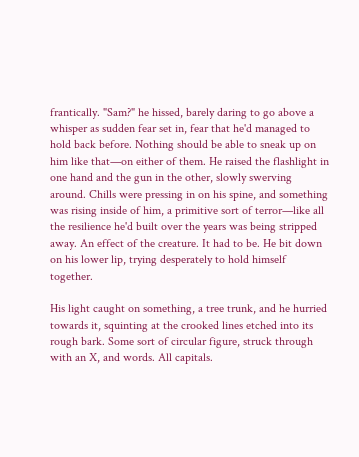frantically. "Sam?" he hissed, barely daring to go above a whisper as sudden fear set in, fear that he'd managed to hold back before. Nothing should be able to sneak up on him like that—on either of them. He raised the flashlight in one hand and the gun in the other, slowly swerving around. Chills were pressing in on his spine, and something was rising inside of him, a primitive sort of terror—like all the resilience he'd built over the years was being stripped away. An effect of the creature. It had to be. He bit down on his lower lip, trying desperately to hold himself together.

His light caught on something, a tree trunk, and he hurried towards it, squinting at the crooked lines etched into its rough bark. Some sort of circular figure, struck through with an X, and words. All capitals.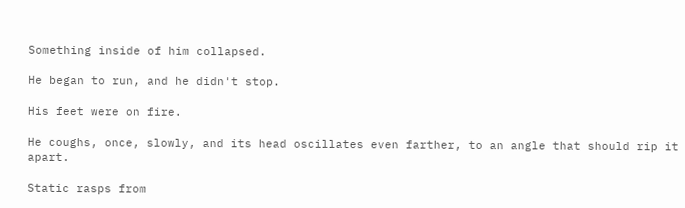Something inside of him collapsed.

He began to run, and he didn't stop.

His feet were on fire.

He coughs, once, slowly, and its head oscillates even farther, to an angle that should rip it apart.

Static rasps from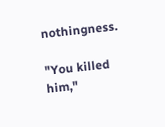nothingness.

"You killed him,"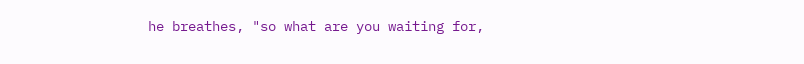he breathes, "so what are you waiting for,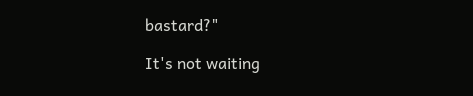bastard?"

It's not waiting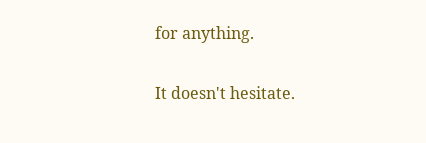for anything.

It doesn't hesitate.